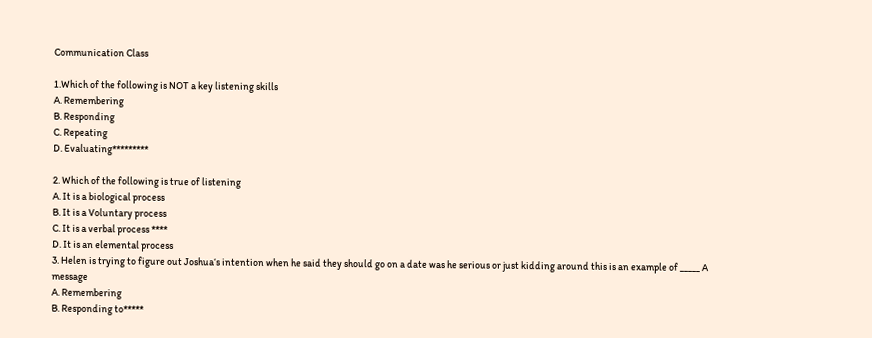Communication Class

1.Which of the following is NOT a key listening skills
A. Remembering
B. Responding
C. Repeating
D. Evaluating*********

2. Which of the following is true of listening
A. It is a biological process
B. It is a Voluntary process
C. It is a verbal process ****
D. It is an elemental process
3. Helen is trying to figure out Joshua‘s intention when he said they should go on a date was he serious or just kidding around this is an example of _____ A message
A. Remembering
B. Responding to*****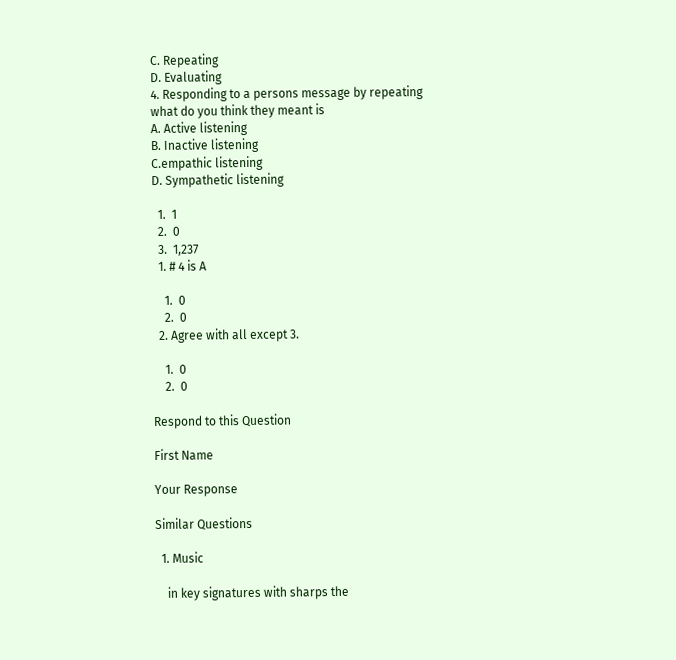C. Repeating
D. Evaluating
4. Responding to a persons message by repeating what do you think they meant is
A. Active listening
B. Inactive listening
C.empathic listening
D. Sympathetic listening

  1.  1
  2.  0
  3.  1,237
  1. # 4 is A

    1.  0
    2.  0
  2. Agree with all except 3.

    1.  0
    2.  0

Respond to this Question

First Name

Your Response

Similar Questions

  1. Music

    in key signatures with sharps the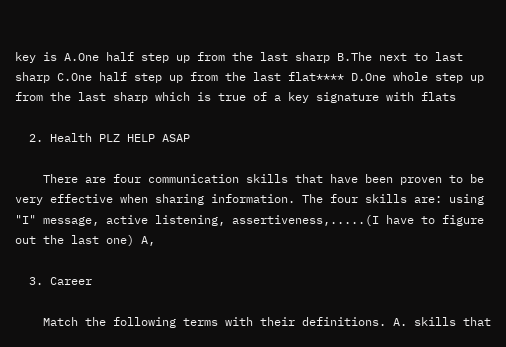key is A.One half step up from the last sharp B.The next to last sharp C.One half step up from the last flat**** D.One whole step up from the last sharp which is true of a key signature with flats

  2. Health PLZ HELP ASAP

    There are four communication skills that have been proven to be very effective when sharing information. The four skills are: using "I" message, active listening, assertiveness,.....(I have to figure out the last one) A,

  3. Career

    Match the following terms with their definitions. A. skills that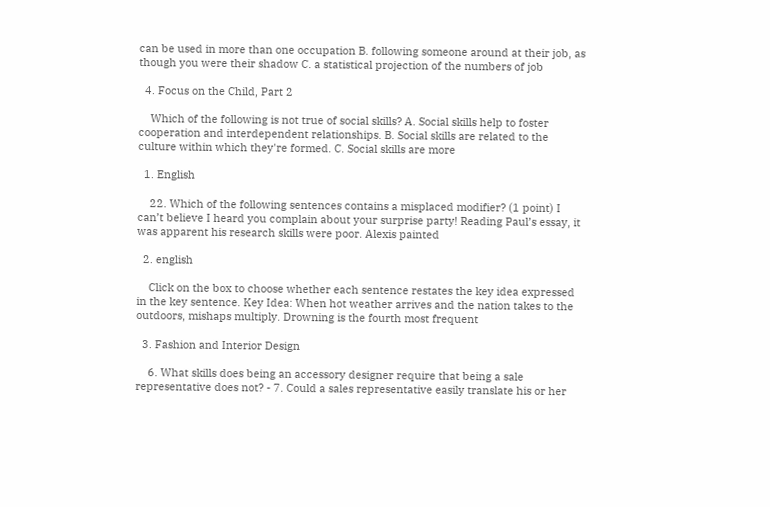can be used in more than one occupation B. following someone around at their job, as though you were their shadow C. a statistical projection of the numbers of job

  4. Focus on the Child, Part 2

    Which of the following is not true of social skills? A. Social skills help to foster cooperation and interdependent relationships. B. Social skills are related to the culture within which they're formed. C. Social skills are more

  1. English

    22. Which of the following sentences contains a misplaced modifier? (1 point) I can’t believe I heard you complain about your surprise party! Reading Paul’s essay, it was apparent his research skills were poor. Alexis painted

  2. english

    Click on the box to choose whether each sentence restates the key idea expressed in the key sentence. Key Idea: When hot weather arrives and the nation takes to the outdoors, mishaps multiply. Drowning is the fourth most frequent

  3. Fashion and Interior Design

    6. What skills does being an accessory designer require that being a sale representative does not? - 7. Could a sales representative easily translate his or her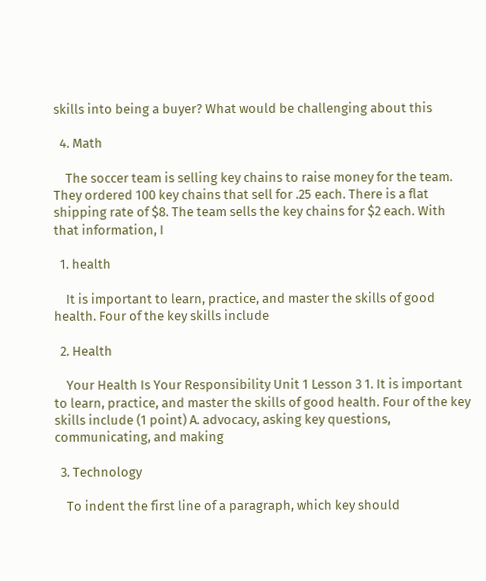skills into being a buyer? What would be challenging about this

  4. Math

    The soccer team is selling key chains to raise money for the team. They ordered 100 key chains that sell for .25 each. There is a flat shipping rate of $8. The team sells the key chains for $2 each. With that information, I

  1. health

    It is important to learn, practice, and master the skills of good health. Four of the key skills include

  2. Health

    Your Health Is Your Responsibility Unit 1 Lesson 3 1. It is important to learn, practice, and master the skills of good health. Four of the key skills include (1 point) A. advocacy, asking key questions, communicating, and making

  3. Technology

    To indent the first line of a paragraph, which key should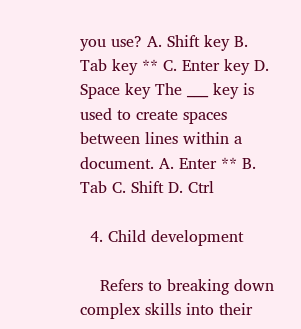you use? A. Shift key B. Tab key ** C. Enter key D. Space key The ___ key is used to create spaces between lines within a document. A. Enter ** B. Tab C. Shift D. Ctrl

  4. Child development

    Refers to breaking down complex skills into their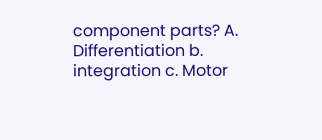component parts? A. Differentiation b. integration c. Motor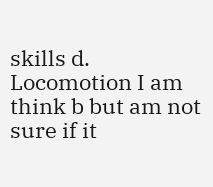skills d. Locomotion I am think b but am not sure if it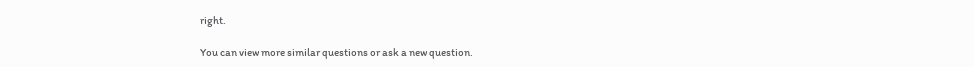right.

You can view more similar questions or ask a new question.